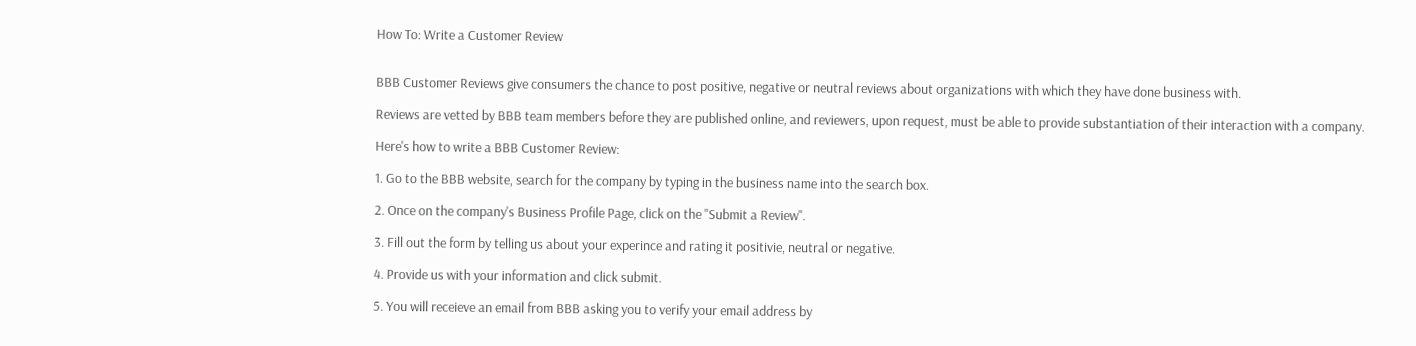How To: Write a Customer Review


BBB Customer Reviews give consumers the chance to post positive, negative or neutral reviews about organizations with which they have done business with.

Reviews are vetted by BBB team members before they are published online, and reviewers, upon request, must be able to provide substantiation of their interaction with a company.

Here's how to write a BBB Customer Review:

1. Go to the BBB website, search for the company by typing in the business name into the search box.

2. Once on the company's Business Profile Page, click on the "Submit a Review".

3. Fill out the form by telling us about your experince and rating it positivie, neutral or negative.

4. Provide us with your information and click submit.

5. You will receieve an email from BBB asking you to verify your email address by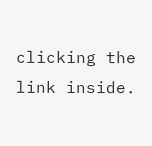clicking the link inside.